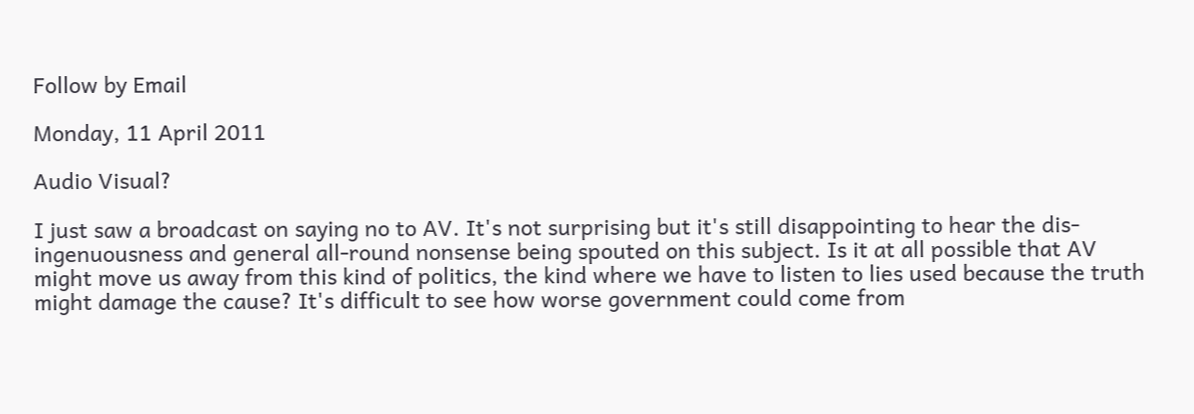Follow by Email

Monday, 11 April 2011

Audio Visual?

I just saw a broadcast on saying no to AV. It's not surprising but it's still disappointing to hear the dis-ingenuousness and general all-round nonsense being spouted on this subject. Is it at all possible that AV might move us away from this kind of politics, the kind where we have to listen to lies used because the truth might damage the cause? It's difficult to see how worse government could come from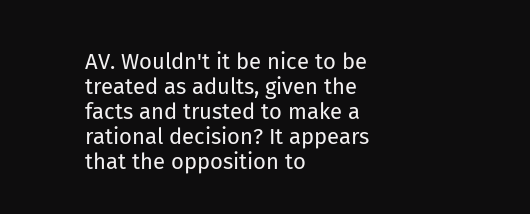AV. Wouldn't it be nice to be treated as adults, given the facts and trusted to make a rational decision? It appears that the opposition to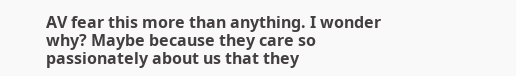AV fear this more than anything. I wonder why? Maybe because they care so passionately about us that they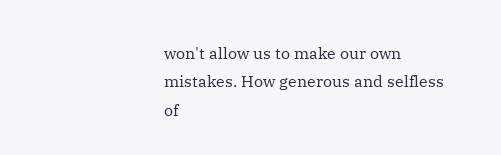won't allow us to make our own mistakes. How generous and selfless of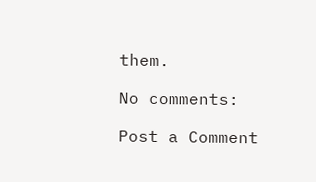them.

No comments:

Post a Comment